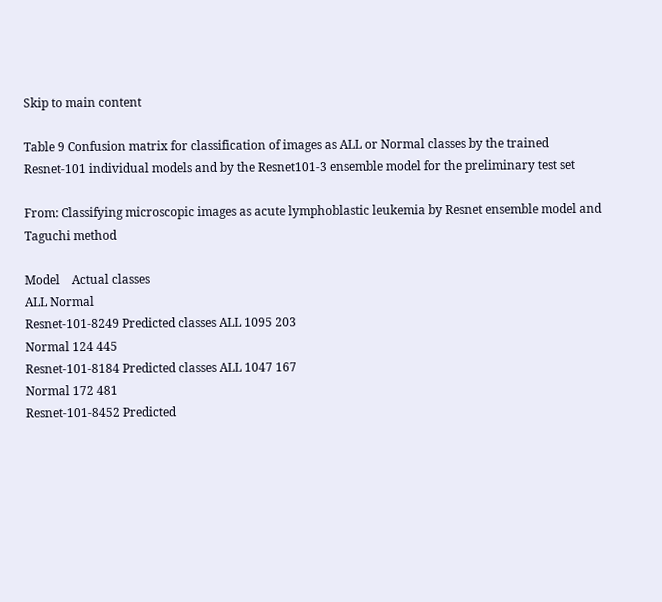Skip to main content

Table 9 Confusion matrix for classification of images as ALL or Normal classes by the trained Resnet-101 individual models and by the Resnet101-3 ensemble model for the preliminary test set

From: Classifying microscopic images as acute lymphoblastic leukemia by Resnet ensemble model and Taguchi method

Model    Actual classes
ALL Normal
Resnet-101-8249 Predicted classes ALL 1095 203
Normal 124 445
Resnet-101-8184 Predicted classes ALL 1047 167
Normal 172 481
Resnet-101-8452 Predicted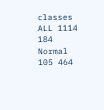classes ALL 1114 184
Normal 105 464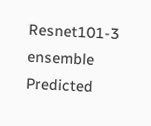Resnet101-3 ensemble Predicted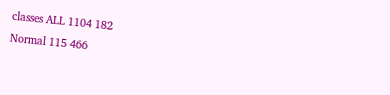classes ALL 1104 182
Normal 115 466